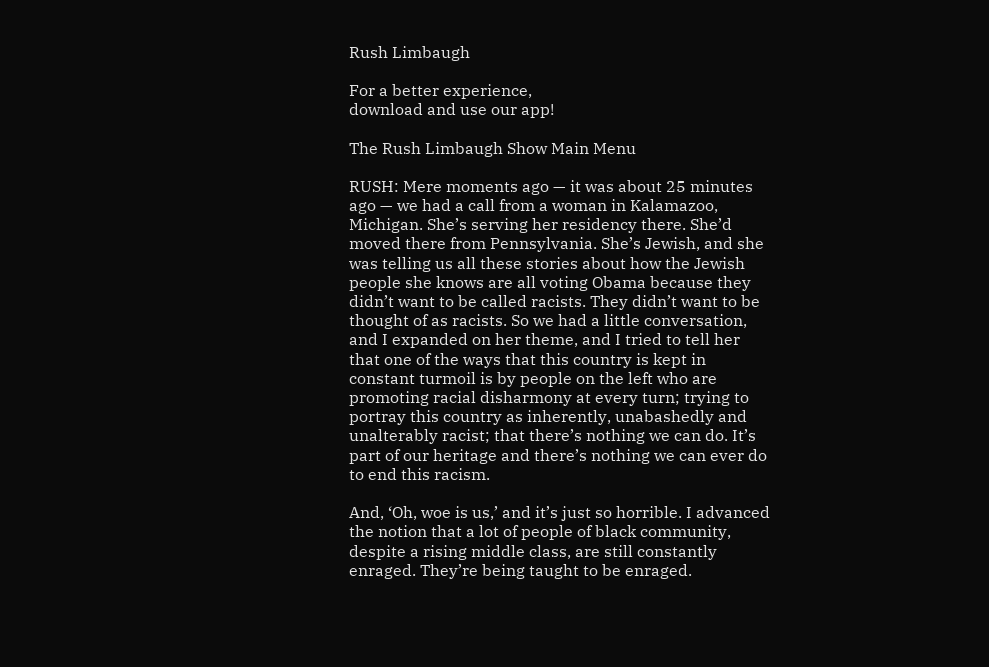Rush Limbaugh

For a better experience,
download and use our app!

The Rush Limbaugh Show Main Menu

RUSH: Mere moments ago — it was about 25 minutes ago — we had a call from a woman in Kalamazoo, Michigan. She’s serving her residency there. She’d moved there from Pennsylvania. She’s Jewish, and she was telling us all these stories about how the Jewish people she knows are all voting Obama because they didn’t want to be called racists. They didn’t want to be thought of as racists. So we had a little conversation, and I expanded on her theme, and I tried to tell her that one of the ways that this country is kept in constant turmoil is by people on the left who are promoting racial disharmony at every turn; trying to portray this country as inherently, unabashedly and unalterably racist; that there’s nothing we can do. It’s part of our heritage and there’s nothing we can ever do to end this racism.

And, ‘Oh, woe is us,’ and it’s just so horrible. I advanced the notion that a lot of people of black community, despite a rising middle class, are still constantly enraged. They’re being taught to be enraged.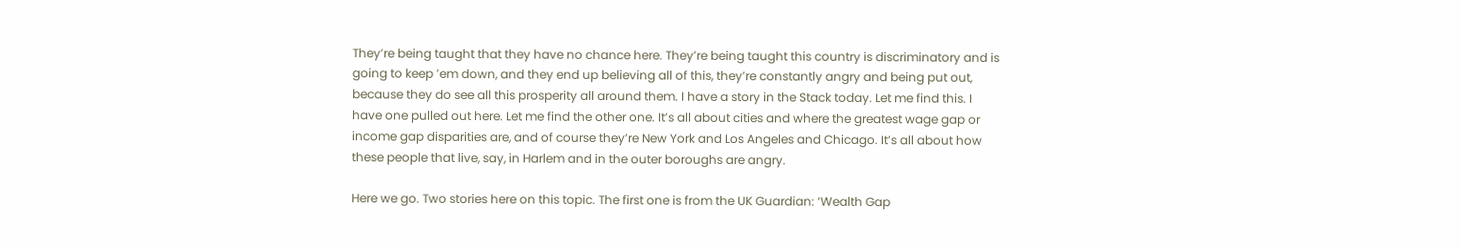They’re being taught that they have no chance here. They’re being taught this country is discriminatory and is going to keep ’em down, and they end up believing all of this, they’re constantly angry and being put out, because they do see all this prosperity all around them. I have a story in the Stack today. Let me find this. I have one pulled out here. Let me find the other one. It’s all about cities and where the greatest wage gap or income gap disparities are, and of course they’re New York and Los Angeles and Chicago. It’s all about how these people that live, say, in Harlem and in the outer boroughs are angry.

Here we go. Two stories here on this topic. The first one is from the UK Guardian: ‘Wealth Gap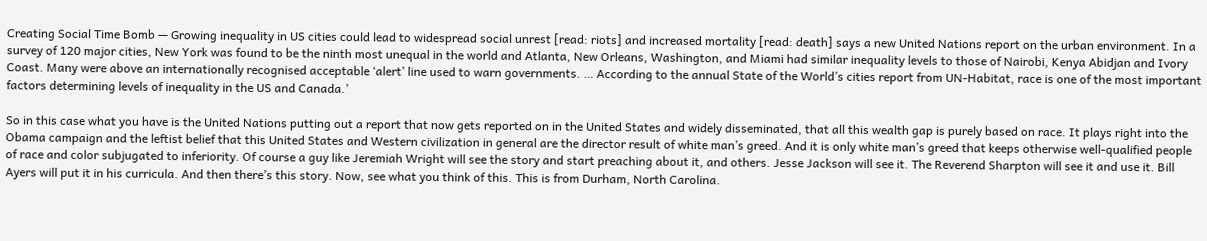Creating Social Time Bomb — Growing inequality in US cities could lead to widespread social unrest [read: riots] and increased mortality [read: death] says a new United Nations report on the urban environment. In a survey of 120 major cities, New York was found to be the ninth most unequal in the world and Atlanta, New Orleans, Washington, and Miami had similar inequality levels to those of Nairobi, Kenya Abidjan and Ivory Coast. Many were above an internationally recognised acceptable ‘alert’ line used to warn governments. … According to the annual State of the World’s cities report from UN-Habitat, race is one of the most important factors determining levels of inequality in the US and Canada.’

So in this case what you have is the United Nations putting out a report that now gets reported on in the United States and widely disseminated, that all this wealth gap is purely based on race. It plays right into the Obama campaign and the leftist belief that this United States and Western civilization in general are the director result of white man’s greed. And it is only white man’s greed that keeps otherwise well-qualified people of race and color subjugated to inferiority. Of course a guy like Jeremiah Wright will see the story and start preaching about it, and others. Jesse Jackson will see it. The Reverend Sharpton will see it and use it. Bill Ayers will put it in his curricula. And then there’s this story. Now, see what you think of this. This is from Durham, North Carolina.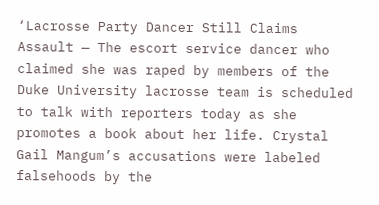‘Lacrosse Party Dancer Still Claims Assault — The escort service dancer who claimed she was raped by members of the Duke University lacrosse team is scheduled to talk with reporters today as she promotes a book about her life. Crystal Gail Mangum’s accusations were labeled falsehoods by the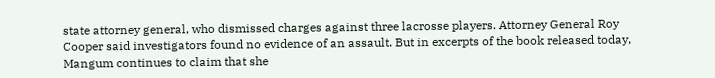state attorney general, who dismissed charges against three lacrosse players. Attorney General Roy Cooper said investigators found no evidence of an assault. But in excerpts of the book released today, Mangum continues to claim that she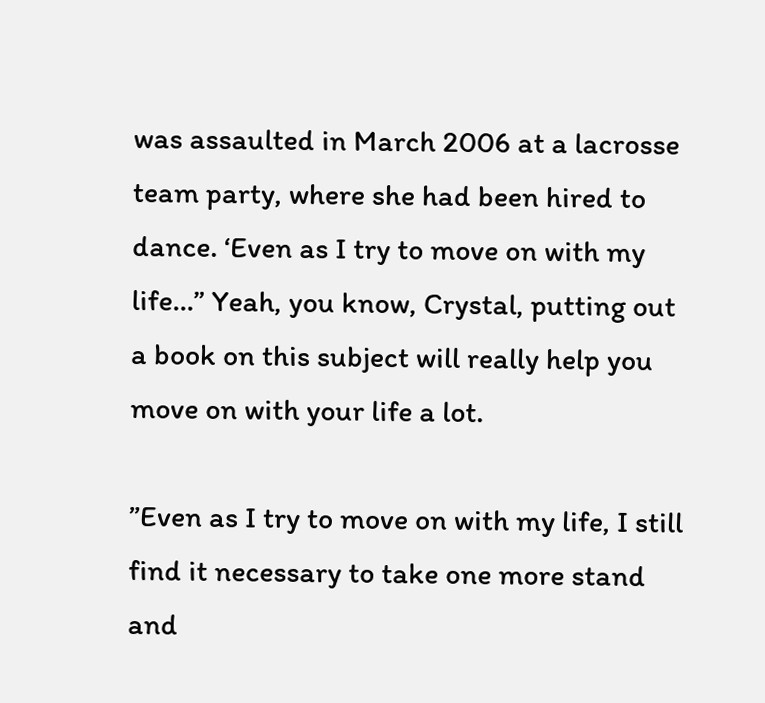was assaulted in March 2006 at a lacrosse team party, where she had been hired to dance. ‘Even as I try to move on with my life…” Yeah, you know, Crystal, putting out a book on this subject will really help you move on with your life a lot.

”Even as I try to move on with my life, I still find it necessary to take one more stand and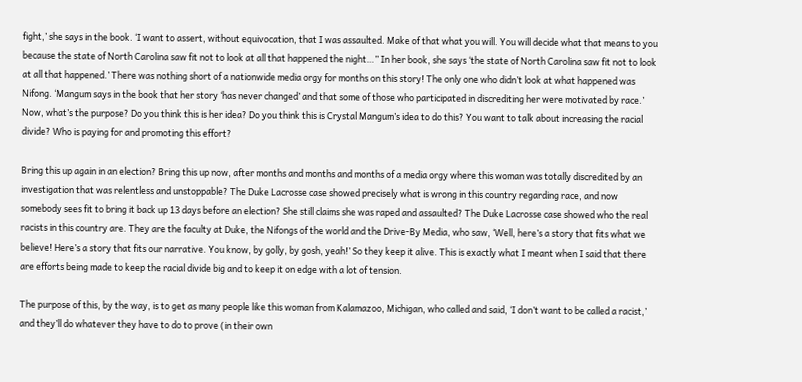fight,’ she says in the book. ‘I want to assert, without equivocation, that I was assaulted. Make of that what you will. You will decide what that means to you because the state of North Carolina saw fit not to look at all that happened the night…” In her book, she says ‘the state of North Carolina saw fit not to look at all that happened.’ There was nothing short of a nationwide media orgy for months on this story! The only one who didn’t look at what happened was Nifong. ‘Mangum says in the book that her story ‘has never changed’ and that some of those who participated in discrediting her were motivated by race.’ Now, what’s the purpose? Do you think this is her idea? Do you think this is Crystal Mangum’s idea to do this? You want to talk about increasing the racial divide? Who is paying for and promoting this effort?

Bring this up again in an election? Bring this up now, after months and months and months of a media orgy where this woman was totally discredited by an investigation that was relentless and unstoppable? The Duke Lacrosse case showed precisely what is wrong in this country regarding race, and now somebody sees fit to bring it back up 13 days before an election? She still claims she was raped and assaulted? The Duke Lacrosse case showed who the real racists in this country are. They are the faculty at Duke, the Nifongs of the world and the Drive-By Media, who saw, ‘Well, here’s a story that fits what we believe! Here’s a story that fits our narrative. You know, by golly, by gosh, yeah!’ So they keep it alive. This is exactly what I meant when I said that there are efforts being made to keep the racial divide big and to keep it on edge with a lot of tension.

The purpose of this, by the way, is to get as many people like this woman from Kalamazoo, Michigan, who called and said, ‘I don’t want to be called a racist,’ and they’ll do whatever they have to do to prove (in their own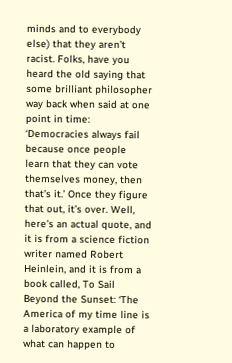minds and to everybody else) that they aren’t racist. Folks, have you heard the old saying that some brilliant philosopher way back when said at one point in time: ‘Democracies always fail because once people learn that they can vote themselves money, then that’s it.’ Once they figure that out, it’s over. Well, here’s an actual quote, and it is from a science fiction writer named Robert Heinlein, and it is from a book called, To Sail Beyond the Sunset: ‘The America of my time line is a laboratory example of what can happen to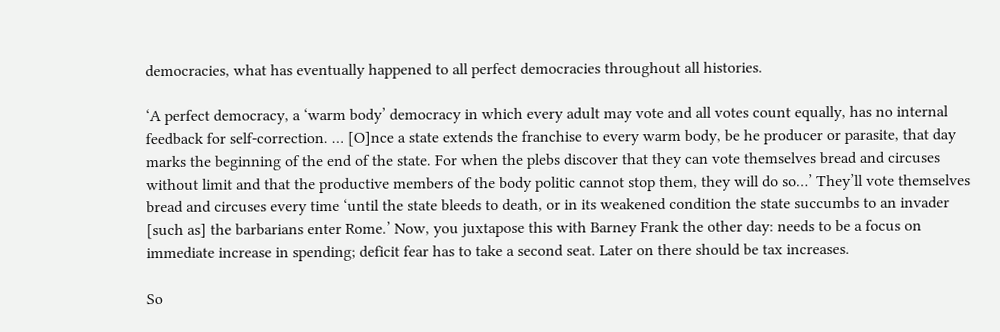democracies, what has eventually happened to all perfect democracies throughout all histories.

‘A perfect democracy, a ‘warm body’ democracy in which every adult may vote and all votes count equally, has no internal feedback for self-correction. … [O]nce a state extends the franchise to every warm body, be he producer or parasite, that day marks the beginning of the end of the state. For when the plebs discover that they can vote themselves bread and circuses without limit and that the productive members of the body politic cannot stop them, they will do so…’ They’ll vote themselves bread and circuses every time ‘until the state bleeds to death, or in its weakened condition the state succumbs to an invader [such as] the barbarians enter Rome.’ Now, you juxtapose this with Barney Frank the other day: needs to be a focus on immediate increase in spending; deficit fear has to take a second seat. Later on there should be tax increases.

So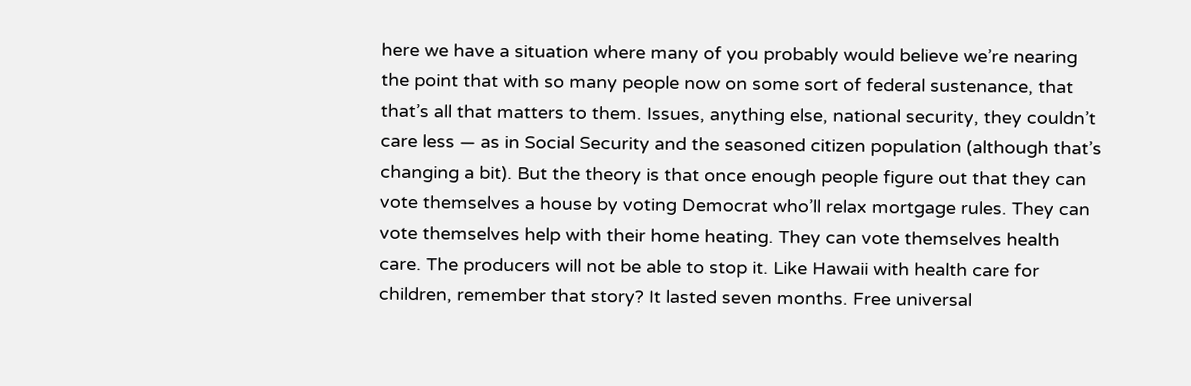here we have a situation where many of you probably would believe we’re nearing the point that with so many people now on some sort of federal sustenance, that that’s all that matters to them. Issues, anything else, national security, they couldn’t care less — as in Social Security and the seasoned citizen population (although that’s changing a bit). But the theory is that once enough people figure out that they can vote themselves a house by voting Democrat who’ll relax mortgage rules. They can vote themselves help with their home heating. They can vote themselves health care. The producers will not be able to stop it. Like Hawaii with health care for children, remember that story? It lasted seven months. Free universal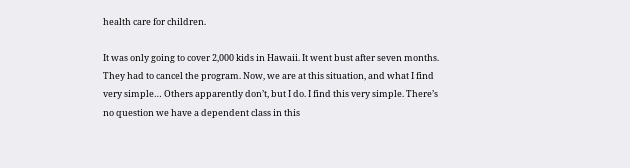health care for children.

It was only going to cover 2,000 kids in Hawaii. It went bust after seven months. They had to cancel the program. Now, we are at this situation, and what I find very simple… Others apparently don’t, but I do. I find this very simple. There’s no question we have a dependent class in this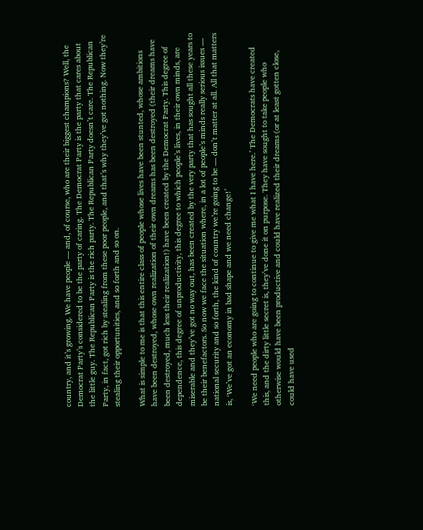country, and it’s growing. We have people — and, of course, who are their biggest champions? Well, the Democrat Party’s considered to be the party of caring. The Democrat Party is the party that cares about the little guy. The Republican Party is the rich party. The Republican Party doesn’t care. The Republican Party, in fact, got rich by stealing from these poor people, and that’s why they’ve got nothing. Now they’re stealing their opportunities, and so forth and so on.

What is simple to me is that this entire class of people whose lives have been stunted, whose ambitions have been destroyed, whose own realization of their own dreams has been destroyed (their dreams have been destroyed, much less their realization!) have been created by the Democrat Party. This degree of dependence, this degree of unproductivity, this degree to which people’s lives, in their own minds, are miserable and they’ve got no way out, has been created by the very party that has sought all these years to be their benefactors. So now we face the situation where, in a lot of people’s minds really serious issues — national security and so forth, the kind of country we’re going to be — don’t matter at all. All that matters is, ‘We’ve got an economy in bad shape and we need change!’

‘We need people who are going to continue to give me what I have here.’ The Democrats have created this, and the dirty little secret is, they’ve done it on purpose. They have sought to take people who otherwise would have been productive and could have realized their dreams (or at least gotten close, could have used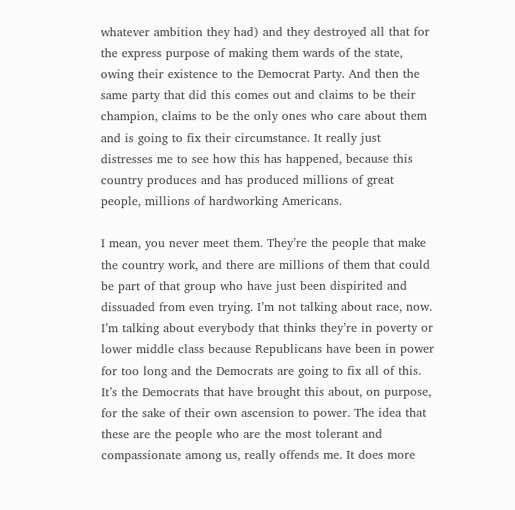whatever ambition they had) and they destroyed all that for the express purpose of making them wards of the state, owing their existence to the Democrat Party. And then the same party that did this comes out and claims to be their champion, claims to be the only ones who care about them and is going to fix their circumstance. It really just distresses me to see how this has happened, because this country produces and has produced millions of great people, millions of hardworking Americans.

I mean, you never meet them. They’re the people that make the country work, and there are millions of them that could be part of that group who have just been dispirited and dissuaded from even trying. I’m not talking about race, now. I’m talking about everybody that thinks they’re in poverty or lower middle class because Republicans have been in power for too long and the Democrats are going to fix all of this. It’s the Democrats that have brought this about, on purpose, for the sake of their own ascension to power. The idea that these are the people who are the most tolerant and compassionate among us, really offends me. It does more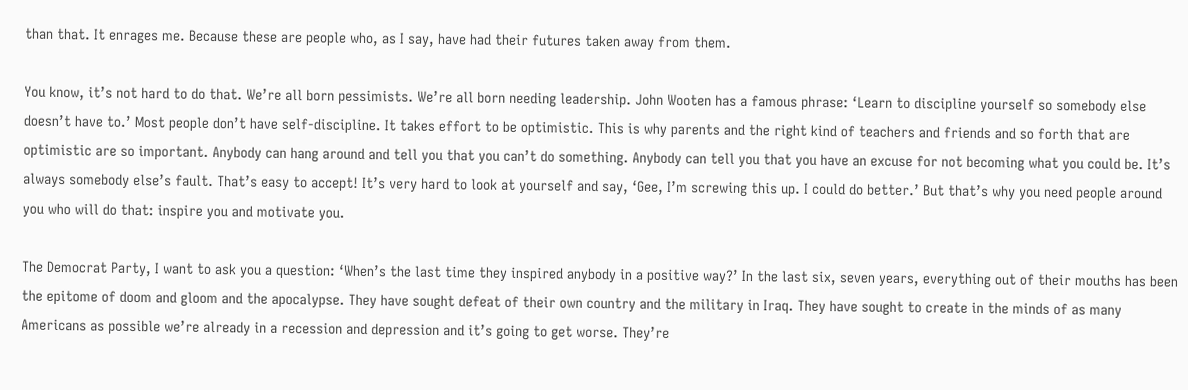than that. It enrages me. Because these are people who, as I say, have had their futures taken away from them.

You know, it’s not hard to do that. We’re all born pessimists. We’re all born needing leadership. John Wooten has a famous phrase: ‘Learn to discipline yourself so somebody else doesn’t have to.’ Most people don’t have self-discipline. It takes effort to be optimistic. This is why parents and the right kind of teachers and friends and so forth that are optimistic are so important. Anybody can hang around and tell you that you can’t do something. Anybody can tell you that you have an excuse for not becoming what you could be. It’s always somebody else’s fault. That’s easy to accept! It’s very hard to look at yourself and say, ‘Gee, I’m screwing this up. I could do better.’ But that’s why you need people around you who will do that: inspire you and motivate you.

The Democrat Party, I want to ask you a question: ‘When’s the last time they inspired anybody in a positive way?’ In the last six, seven years, everything out of their mouths has been the epitome of doom and gloom and the apocalypse. They have sought defeat of their own country and the military in Iraq. They have sought to create in the minds of as many Americans as possible we’re already in a recession and depression and it’s going to get worse. They’re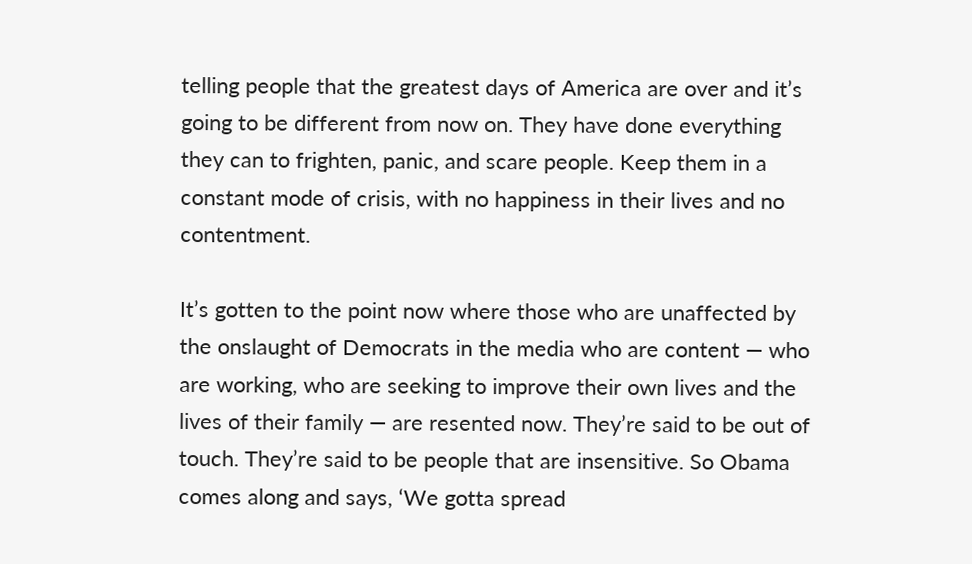telling people that the greatest days of America are over and it’s going to be different from now on. They have done everything they can to frighten, panic, and scare people. Keep them in a constant mode of crisis, with no happiness in their lives and no contentment.

It’s gotten to the point now where those who are unaffected by the onslaught of Democrats in the media who are content — who are working, who are seeking to improve their own lives and the lives of their family — are resented now. They’re said to be out of touch. They’re said to be people that are insensitive. So Obama comes along and says, ‘We gotta spread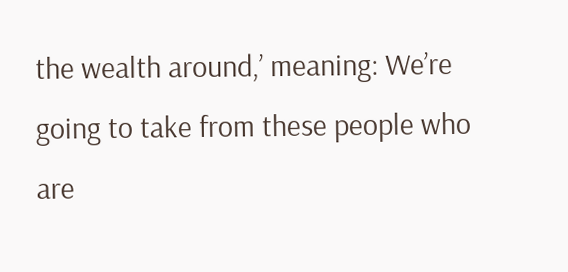the wealth around,’ meaning: We’re going to take from these people who are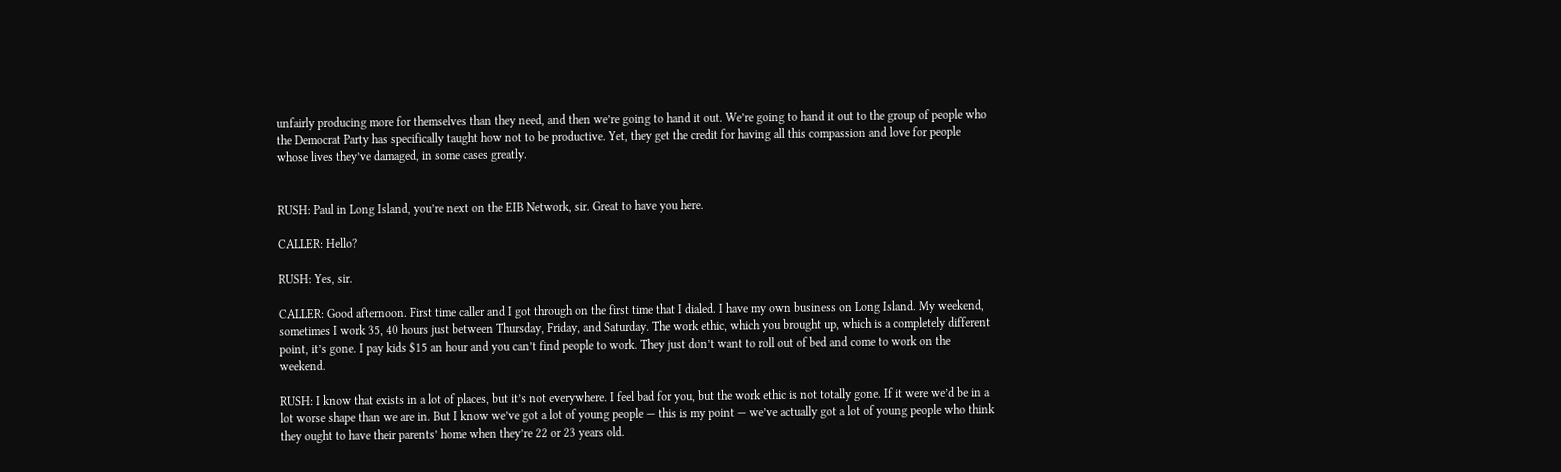unfairly producing more for themselves than they need, and then we’re going to hand it out. We’re going to hand it out to the group of people who the Democrat Party has specifically taught how not to be productive. Yet, they get the credit for having all this compassion and love for people whose lives they’ve damaged, in some cases greatly.


RUSH: Paul in Long Island, you’re next on the EIB Network, sir. Great to have you here.

CALLER: Hello?

RUSH: Yes, sir.

CALLER: Good afternoon. First time caller and I got through on the first time that I dialed. I have my own business on Long Island. My weekend, sometimes I work 35, 40 hours just between Thursday, Friday, and Saturday. The work ethic, which you brought up, which is a completely different point, it’s gone. I pay kids $15 an hour and you can’t find people to work. They just don’t want to roll out of bed and come to work on the weekend.

RUSH: I know that exists in a lot of places, but it’s not everywhere. I feel bad for you, but the work ethic is not totally gone. If it were we’d be in a lot worse shape than we are in. But I know we’ve got a lot of young people — this is my point — we’ve actually got a lot of young people who think they ought to have their parents’ home when they’re 22 or 23 years old.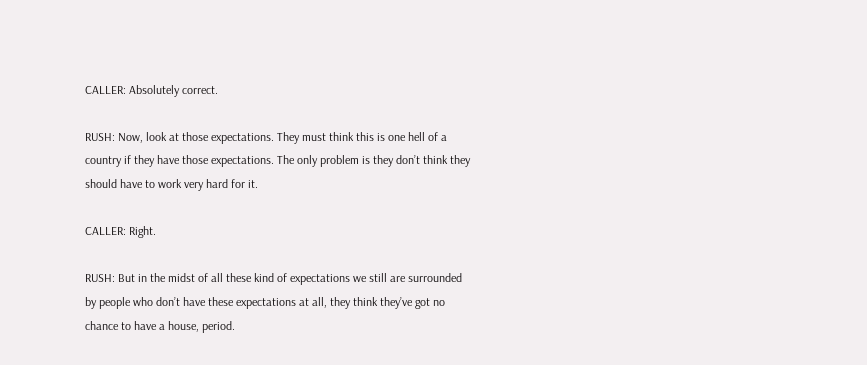CALLER: Absolutely correct.

RUSH: Now, look at those expectations. They must think this is one hell of a country if they have those expectations. The only problem is they don’t think they should have to work very hard for it.

CALLER: Right.

RUSH: But in the midst of all these kind of expectations we still are surrounded by people who don’t have these expectations at all, they think they’ve got no chance to have a house, period.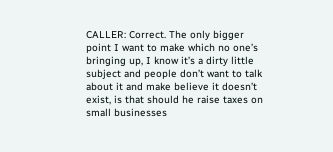CALLER: Correct. The only bigger point I want to make which no one’s bringing up, I know it’s a dirty little subject and people don’t want to talk about it and make believe it doesn’t exist, is that should he raise taxes on small businesses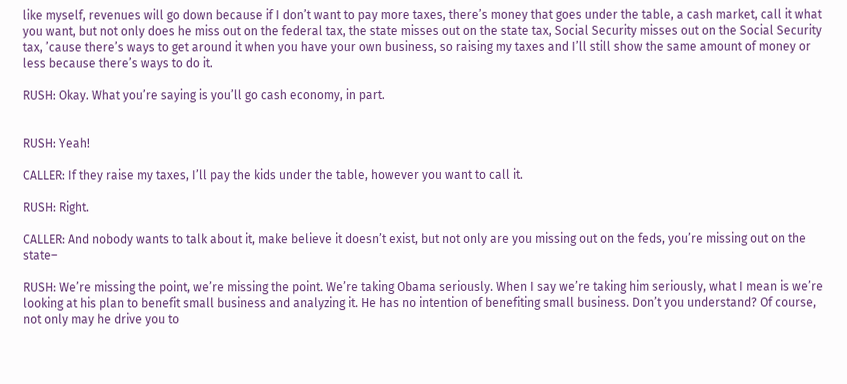like myself, revenues will go down because if I don’t want to pay more taxes, there’s money that goes under the table, a cash market, call it what you want, but not only does he miss out on the federal tax, the state misses out on the state tax, Social Security misses out on the Social Security tax, ’cause there’s ways to get around it when you have your own business, so raising my taxes and I’ll still show the same amount of money or less because there’s ways to do it.

RUSH: Okay. What you’re saying is you’ll go cash economy, in part.


RUSH: Yeah!

CALLER: If they raise my taxes, I’ll pay the kids under the table, however you want to call it.

RUSH: Right.

CALLER: And nobody wants to talk about it, make believe it doesn’t exist, but not only are you missing out on the feds, you’re missing out on the state–

RUSH: We’re missing the point, we’re missing the point. We’re taking Obama seriously. When I say we’re taking him seriously, what I mean is we’re looking at his plan to benefit small business and analyzing it. He has no intention of benefiting small business. Don’t you understand? Of course, not only may he drive you to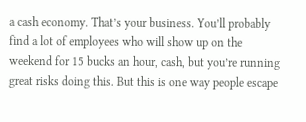a cash economy. That’s your business. You’ll probably find a lot of employees who will show up on the weekend for 15 bucks an hour, cash, but you’re running great risks doing this. But this is one way people escape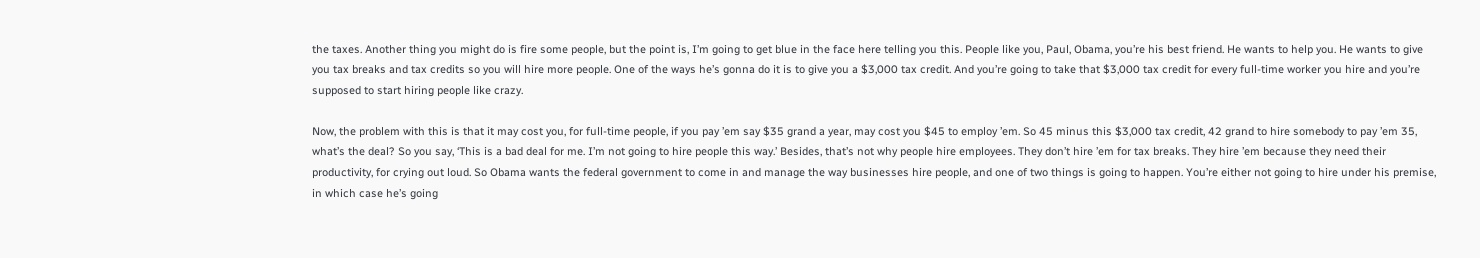the taxes. Another thing you might do is fire some people, but the point is, I’m going to get blue in the face here telling you this. People like you, Paul, Obama, you’re his best friend. He wants to help you. He wants to give you tax breaks and tax credits so you will hire more people. One of the ways he’s gonna do it is to give you a $3,000 tax credit. And you’re going to take that $3,000 tax credit for every full-time worker you hire and you’re supposed to start hiring people like crazy.

Now, the problem with this is that it may cost you, for full-time people, if you pay ’em say $35 grand a year, may cost you $45 to employ ’em. So 45 minus this $3,000 tax credit, 42 grand to hire somebody to pay ’em 35, what’s the deal? So you say, ‘This is a bad deal for me. I’m not going to hire people this way.’ Besides, that’s not why people hire employees. They don’t hire ’em for tax breaks. They hire ’em because they need their productivity, for crying out loud. So Obama wants the federal government to come in and manage the way businesses hire people, and one of two things is going to happen. You’re either not going to hire under his premise, in which case he’s going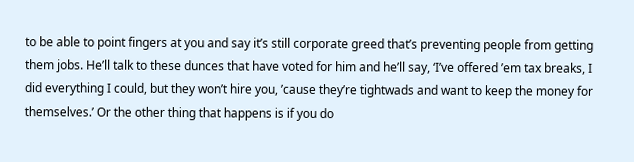to be able to point fingers at you and say it’s still corporate greed that’s preventing people from getting them jobs. He’ll talk to these dunces that have voted for him and he’ll say, ‘I’ve offered ’em tax breaks, I did everything I could, but they won’t hire you, ’cause they’re tightwads and want to keep the money for themselves.’ Or the other thing that happens is if you do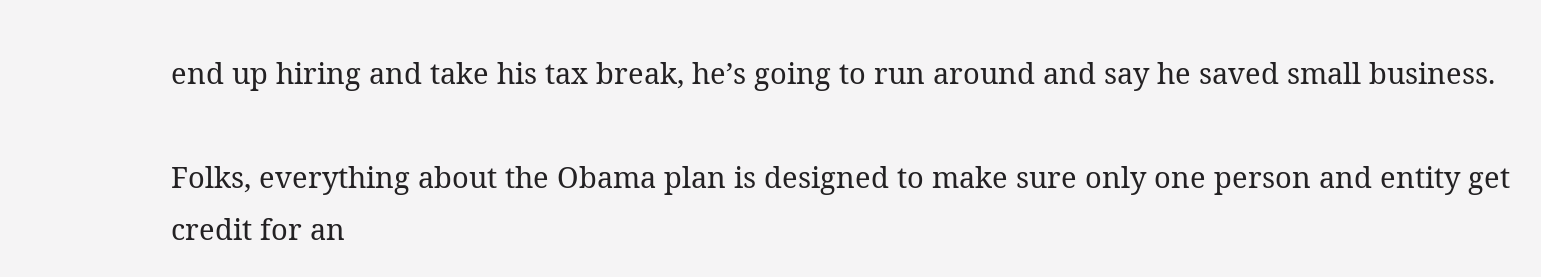end up hiring and take his tax break, he’s going to run around and say he saved small business.

Folks, everything about the Obama plan is designed to make sure only one person and entity get credit for an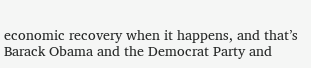economic recovery when it happens, and that’s Barack Obama and the Democrat Party and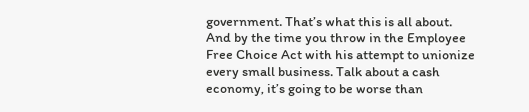government. That’s what this is all about. And by the time you throw in the Employee Free Choice Act with his attempt to unionize every small business. Talk about a cash economy, it’s going to be worse than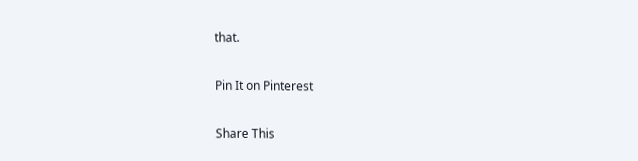that.

Pin It on Pinterest

Share This